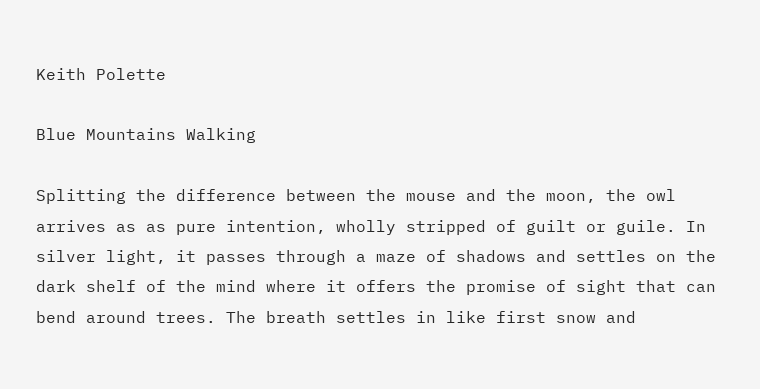Keith Polette

Blue Mountains Walking

Splitting the difference between the mouse and the moon, the owl arrives as as pure intention, wholly stripped of guilt or guile. In silver light, it passes through a maze of shadows and settles on the dark shelf of the mind where it offers the promise of sight that can bend around trees. The breath settles in like first snow and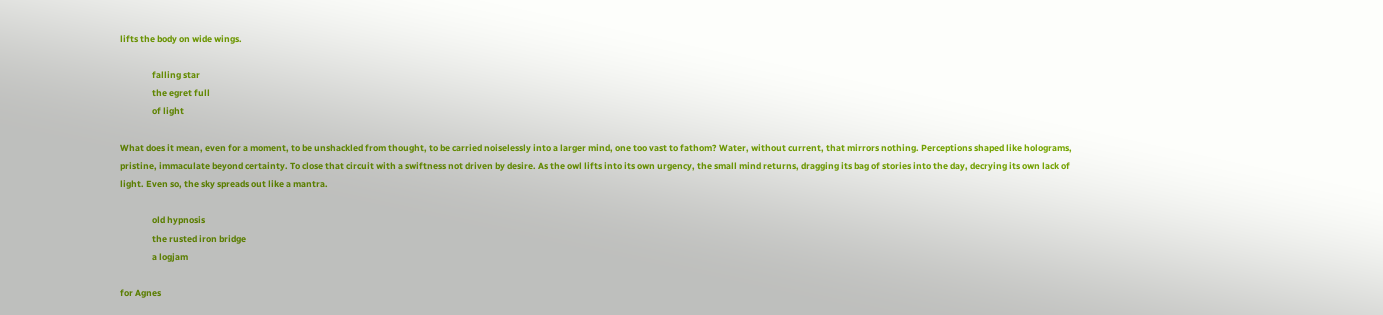lifts the body on wide wings.

                falling star
                the egret full
                of light

What does it mean, even for a moment, to be unshackled from thought, to be carried noiselessly into a larger mind, one too vast to fathom? Water, without current, that mirrors nothing. Perceptions shaped like holograms, pristine, immaculate beyond certainty. To close that circuit with a swiftness not driven by desire. As the owl lifts into its own urgency, the small mind returns, dragging its bag of stories into the day, decrying its own lack of light. Even so, the sky spreads out like a mantra.

                old hypnosis
                the rusted iron bridge
                a logjam

for Agnes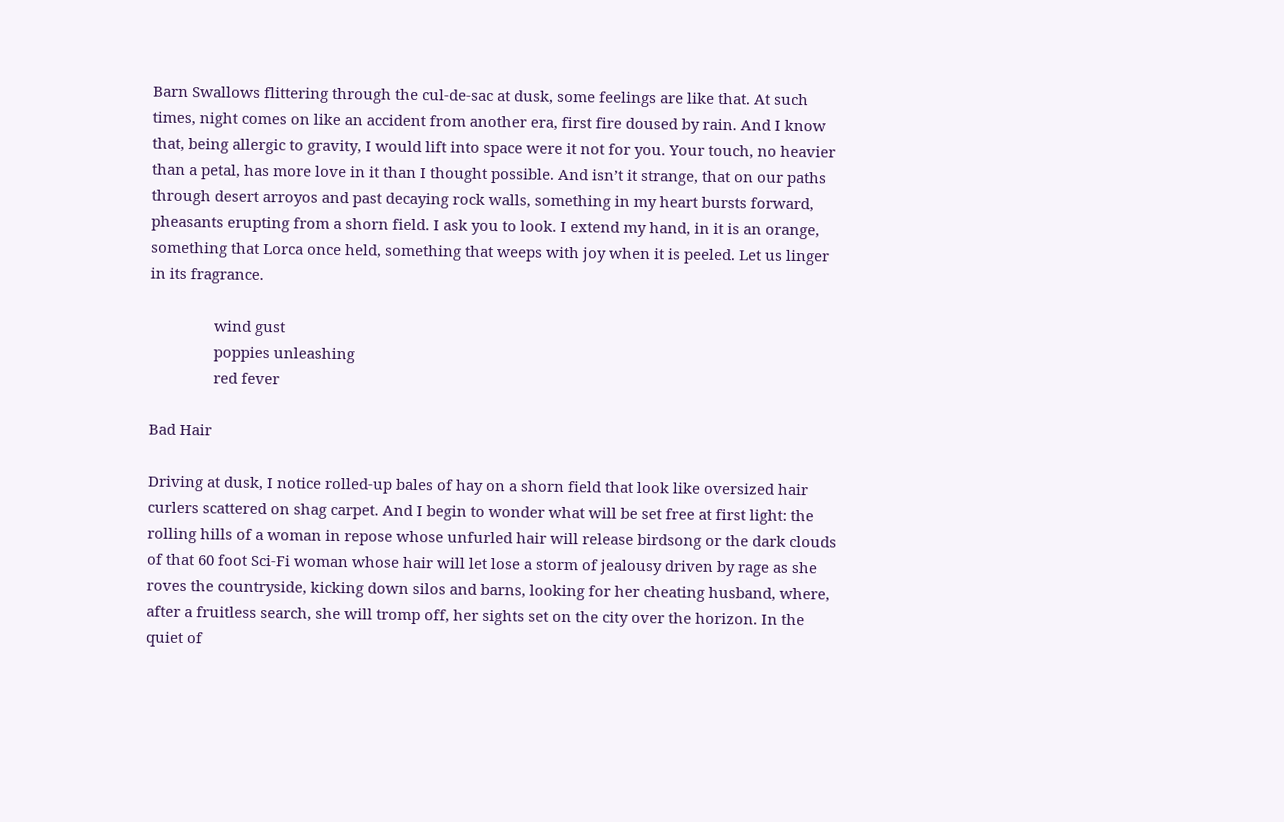Barn Swallows flittering through the cul-de-sac at dusk, some feelings are like that. At such times, night comes on like an accident from another era, first fire doused by rain. And I know that, being allergic to gravity, I would lift into space were it not for you. Your touch, no heavier than a petal, has more love in it than I thought possible. And isn’t it strange, that on our paths through desert arroyos and past decaying rock walls, something in my heart bursts forward, pheasants erupting from a shorn field. I ask you to look. I extend my hand, in it is an orange, something that Lorca once held, something that weeps with joy when it is peeled. Let us linger in its fragrance.

                wind gust
                poppies unleashing
                red fever

Bad Hair

Driving at dusk, I notice rolled-up bales of hay on a shorn field that look like oversized hair curlers scattered on shag carpet. And I begin to wonder what will be set free at first light: the rolling hills of a woman in repose whose unfurled hair will release birdsong or the dark clouds of that 60 foot Sci-Fi woman whose hair will let lose a storm of jealousy driven by rage as she roves the countryside, kicking down silos and barns, looking for her cheating husband, where, after a fruitless search, she will tromp off, her sights set on the city over the horizon. In the quiet of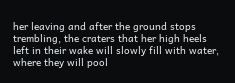her leaving and after the ground stops trembling, the craters that her high heels left in their wake will slowly fill with water, where they will pool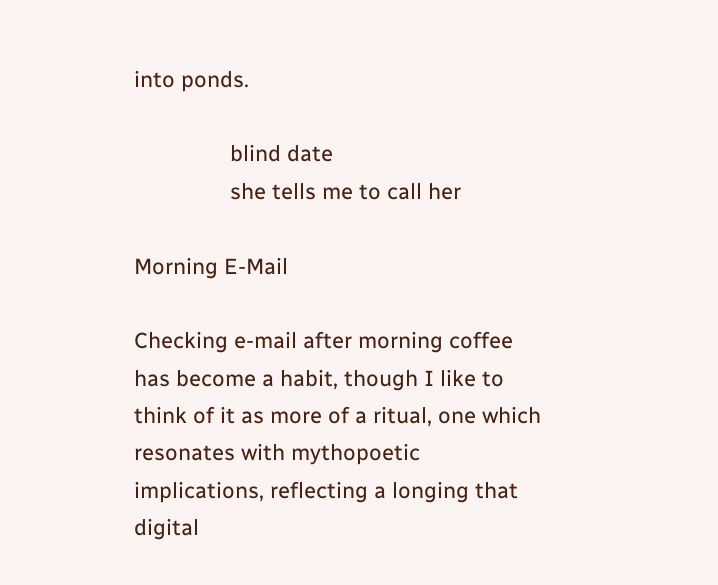into ponds.

                blind date
                she tells me to call her

Morning E-Mail

Checking e-mail after morning coffee has become a habit, though I like to think of it as more of a ritual, one which resonates with mythopoetic implications, reflecting a longing that digital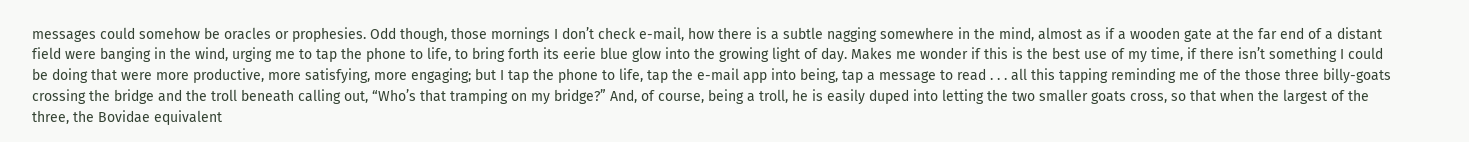messages could somehow be oracles or prophesies. Odd though, those mornings I don’t check e-mail, how there is a subtle nagging somewhere in the mind, almost as if a wooden gate at the far end of a distant field were banging in the wind, urging me to tap the phone to life, to bring forth its eerie blue glow into the growing light of day. Makes me wonder if this is the best use of my time, if there isn’t something I could be doing that were more productive, more satisfying, more engaging; but I tap the phone to life, tap the e-mail app into being, tap a message to read . . . all this tapping reminding me of the those three billy-goats crossing the bridge and the troll beneath calling out, “Who’s that tramping on my bridge?” And, of course, being a troll, he is easily duped into letting the two smaller goats cross, so that when the largest of the three, the Bovidae equivalent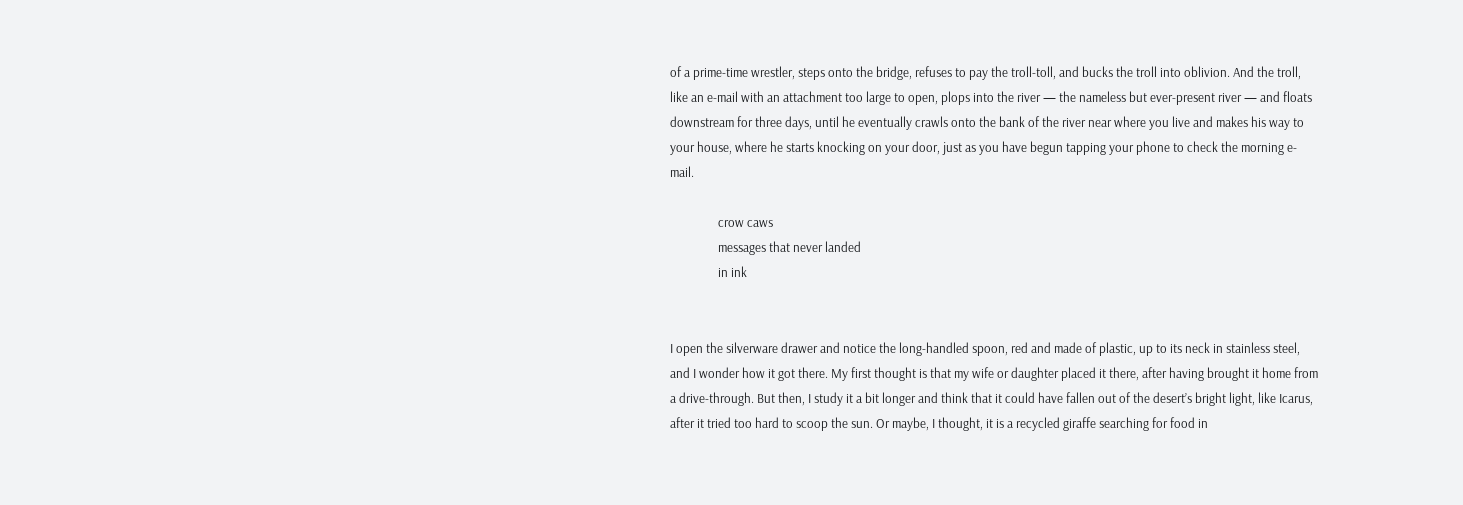of a prime-time wrestler, steps onto the bridge, refuses to pay the troll-toll, and bucks the troll into oblivion. And the troll, like an e-mail with an attachment too large to open, plops into the river — the nameless but ever-present river — and floats downstream for three days, until he eventually crawls onto the bank of the river near where you live and makes his way to your house, where he starts knocking on your door, just as you have begun tapping your phone to check the morning e-mail.

                crow caws
                messages that never landed
                in ink


I open the silverware drawer and notice the long-handled spoon, red and made of plastic, up to its neck in stainless steel, and I wonder how it got there. My first thought is that my wife or daughter placed it there, after having brought it home from a drive-through. But then, I study it a bit longer and think that it could have fallen out of the desert’s bright light, like Icarus, after it tried too hard to scoop the sun. Or maybe, I thought, it is a recycled giraffe searching for food in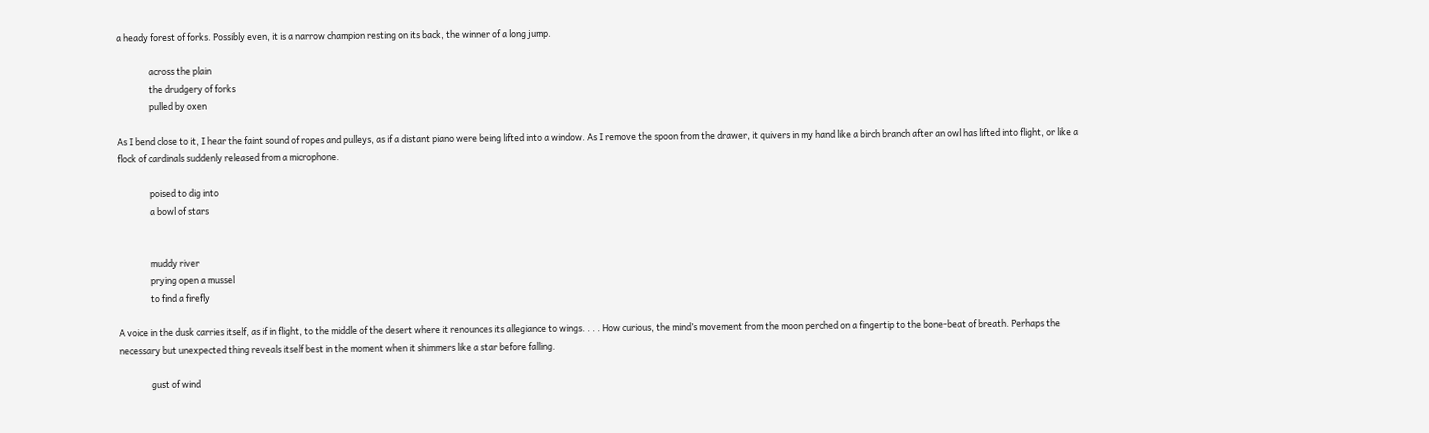a heady forest of forks. Possibly even, it is a narrow champion resting on its back, the winner of a long jump.

                across the plain
                the drudgery of forks
                pulled by oxen

As I bend close to it, I hear the faint sound of ropes and pulleys, as if a distant piano were being lifted into a window. As I remove the spoon from the drawer, it quivers in my hand like a birch branch after an owl has lifted into flight, or like a flock of cardinals suddenly released from a microphone.

                poised to dig into
                a bowl of stars


                muddy river
                prying open a mussel
                to find a firefly

A voice in the dusk carries itself, as if in flight, to the middle of the desert where it renounces its allegiance to wings. . . . How curious, the mind’s movement from the moon perched on a fingertip to the bone-beat of breath. Perhaps the necessary but unexpected thing reveals itself best in the moment when it shimmers like a star before falling.

                gust of wind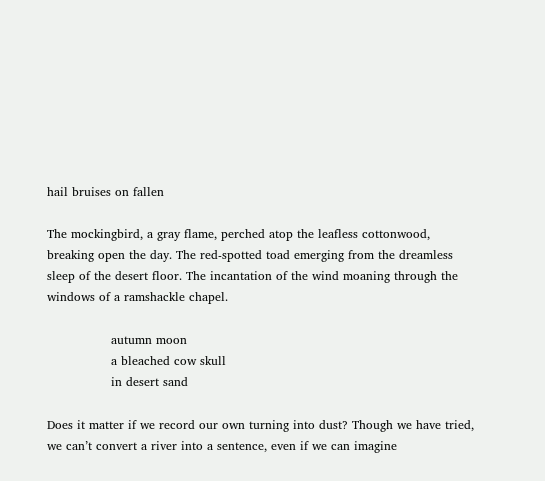hail bruises on fallen

The mockingbird, a gray flame, perched atop the leafless cottonwood, breaking open the day. The red-spotted toad emerging from the dreamless sleep of the desert floor. The incantation of the wind moaning through the windows of a ramshackle chapel.

                autumn moon
                a bleached cow skull
                in desert sand

Does it matter if we record our own turning into dust? Though we have tried, we can’t convert a river into a sentence, even if we can imagine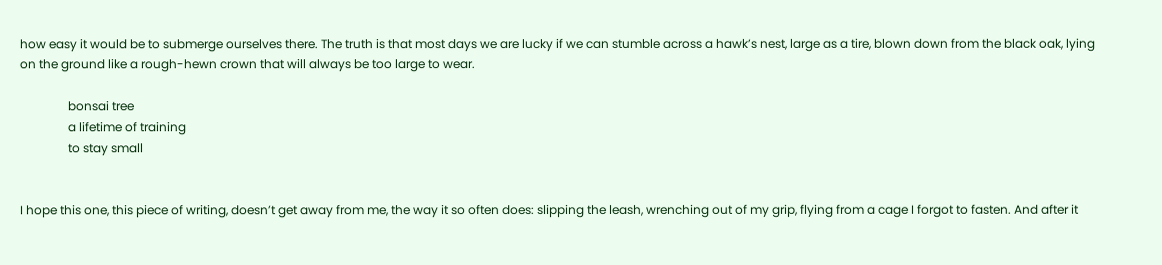how easy it would be to submerge ourselves there. The truth is that most days we are lucky if we can stumble across a hawk’s nest, large as a tire, blown down from the black oak, lying on the ground like a rough-hewn crown that will always be too large to wear.

                bonsai tree
                a lifetime of training
                to stay small


I hope this one, this piece of writing, doesn’t get away from me, the way it so often does: slipping the leash, wrenching out of my grip, flying from a cage I forgot to fasten. And after it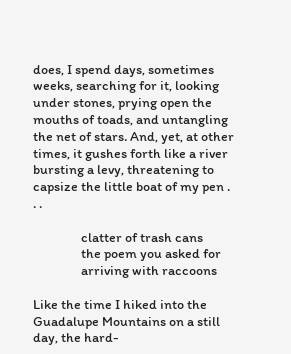does, I spend days, sometimes weeks, searching for it, looking under stones, prying open the mouths of toads, and untangling the net of stars. And, yet, at other times, it gushes forth like a river bursting a levy, threatening to capsize the little boat of my pen . . .

                clatter of trash cans
                the poem you asked for
                arriving with raccoons

Like the time I hiked into the Guadalupe Mountains on a still day, the hard-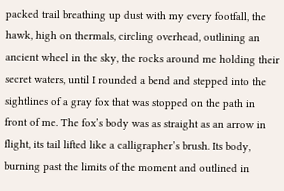packed trail breathing up dust with my every footfall, the hawk, high on thermals, circling overhead, outlining an ancient wheel in the sky, the rocks around me holding their secret waters, until I rounded a bend and stepped into the sightlines of a gray fox that was stopped on the path in front of me. The fox’s body was as straight as an arrow in flight, its tail lifted like a calligrapher’s brush. Its body, burning past the limits of the moment and outlined in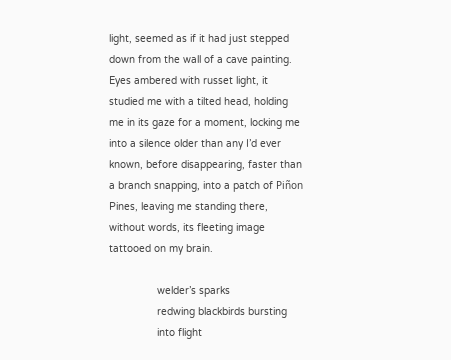light, seemed as if it had just stepped down from the wall of a cave painting. Eyes ambered with russet light, it studied me with a tilted head, holding me in its gaze for a moment, locking me into a silence older than any I’d ever known, before disappearing, faster than a branch snapping, into a patch of Piñon Pines, leaving me standing there, without words, its fleeting image tattooed on my brain.

                welder’s sparks
                redwing blackbirds bursting
                into flight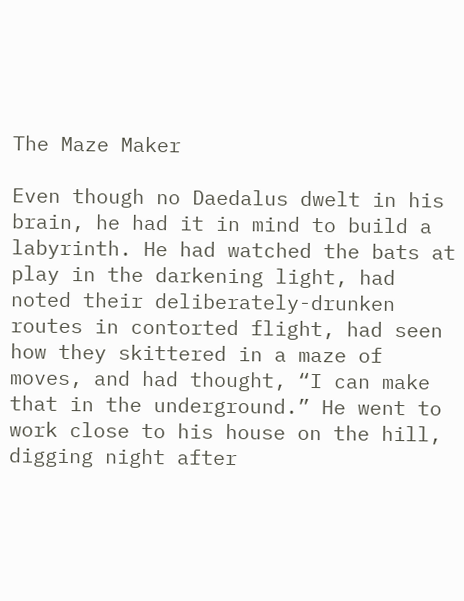The Maze Maker

Even though no Daedalus dwelt in his brain, he had it in mind to build a labyrinth. He had watched the bats at play in the darkening light, had noted their deliberately-drunken routes in contorted flight, had seen how they skittered in a maze of moves, and had thought, “I can make that in the underground.” He went to work close to his house on the hill, digging night after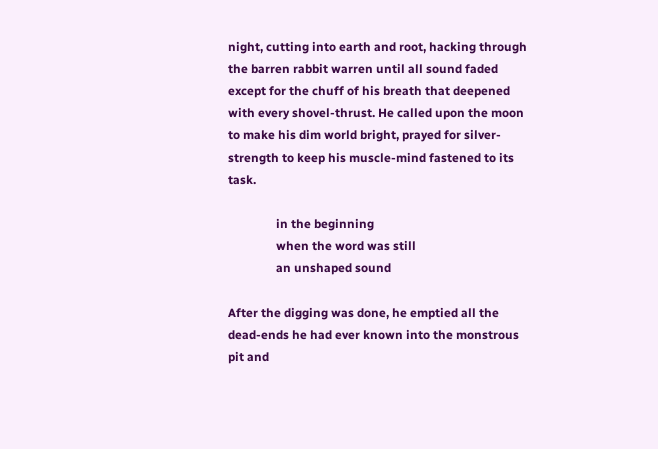night, cutting into earth and root, hacking through the barren rabbit warren until all sound faded except for the chuff of his breath that deepened with every shovel-thrust. He called upon the moon to make his dim world bright, prayed for silver-strength to keep his muscle-mind fastened to its task.

                in the beginning
                when the word was still
                an unshaped sound

After the digging was done, he emptied all the dead-ends he had ever known into the monstrous pit and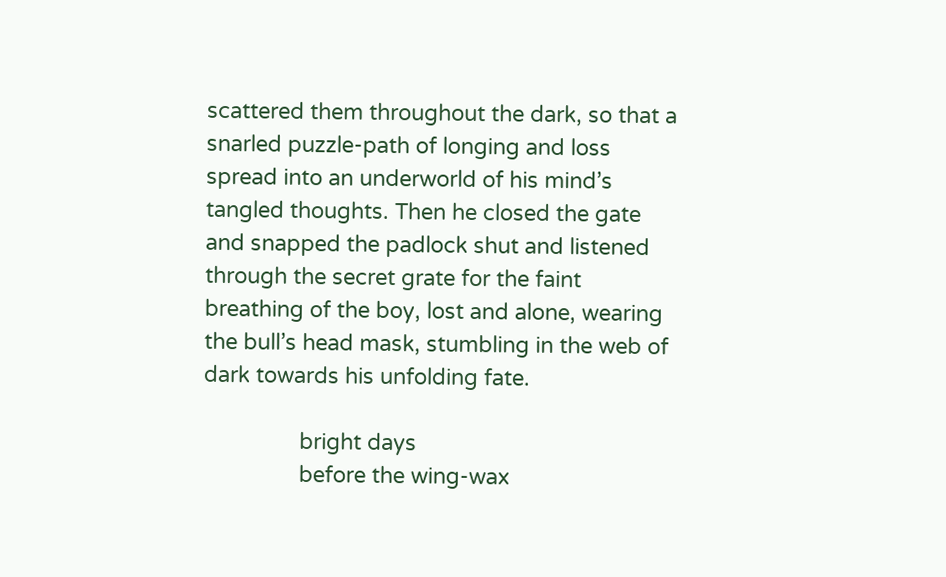scattered them throughout the dark, so that a snarled puzzle-path of longing and loss spread into an underworld of his mind’s tangled thoughts. Then he closed the gate and snapped the padlock shut and listened through the secret grate for the faint breathing of the boy, lost and alone, wearing the bull’s head mask, stumbling in the web of dark towards his unfolding fate.

                bright days
                before the wing-wax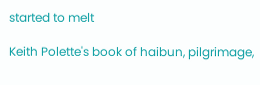started to melt

Keith Polette's book of haibun, pilgrimage,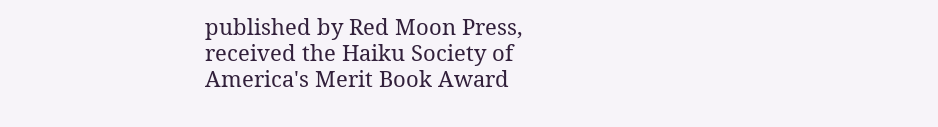published by Red Moon Press, received the Haiku Society of America's Merit Book Award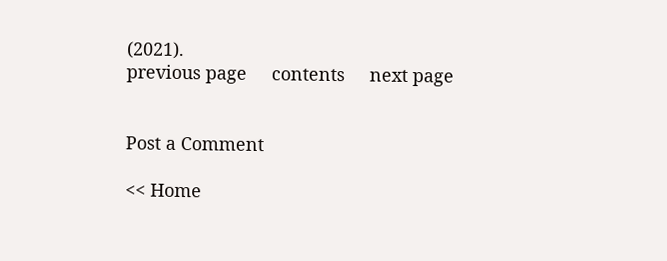(2021).
previous page     contents     next page


Post a Comment

<< Home